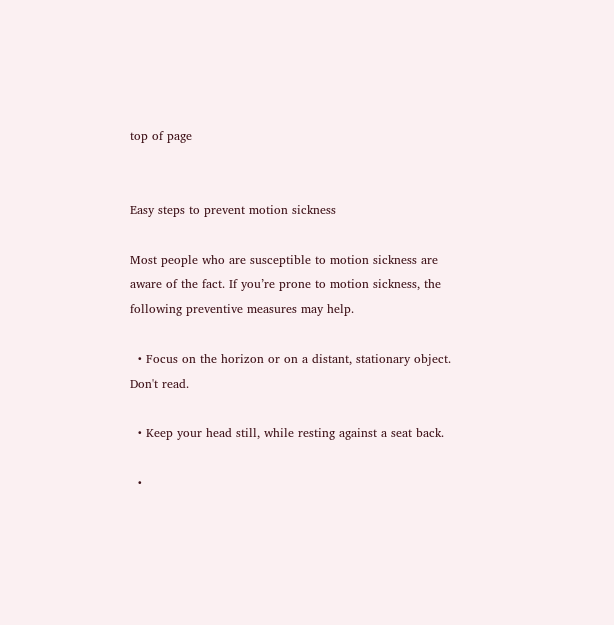top of page


Easy steps to prevent motion sickness

Most people who are susceptible to motion sickness are aware of the fact. If you’re prone to motion sickness, the following preventive measures may help.

  • Focus on the horizon or on a distant, stationary object. Don't read.

  • Keep your head still, while resting against a seat back.

  •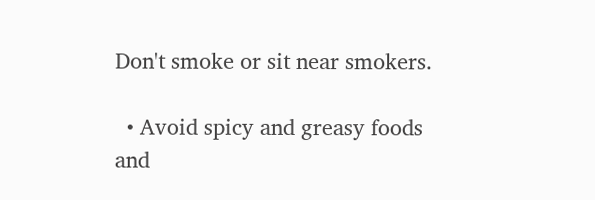Don't smoke or sit near smokers.

  • Avoid spicy and greasy foods and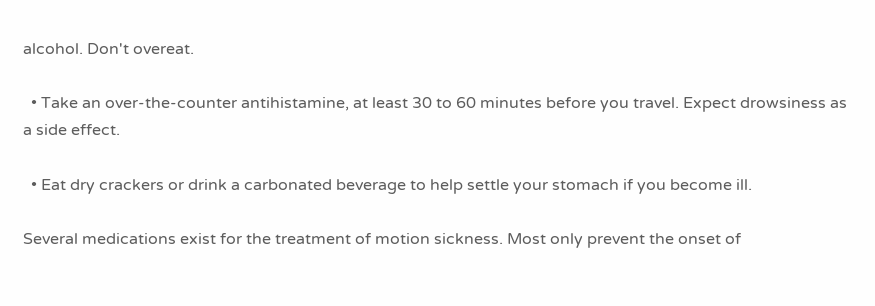alcohol. Don't overeat.

  • Take an over-the-counter antihistamine, at least 30 to 60 minutes before you travel. Expect drowsiness as a side effect.

  • Eat dry crackers or drink a carbonated beverage to help settle your stomach if you become ill.

Several medications exist for the treatment of motion sickness. Most only prevent the onset of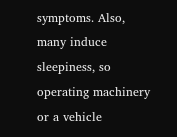symptoms. Also, many induce sleepiness, so operating machinery or a vehicle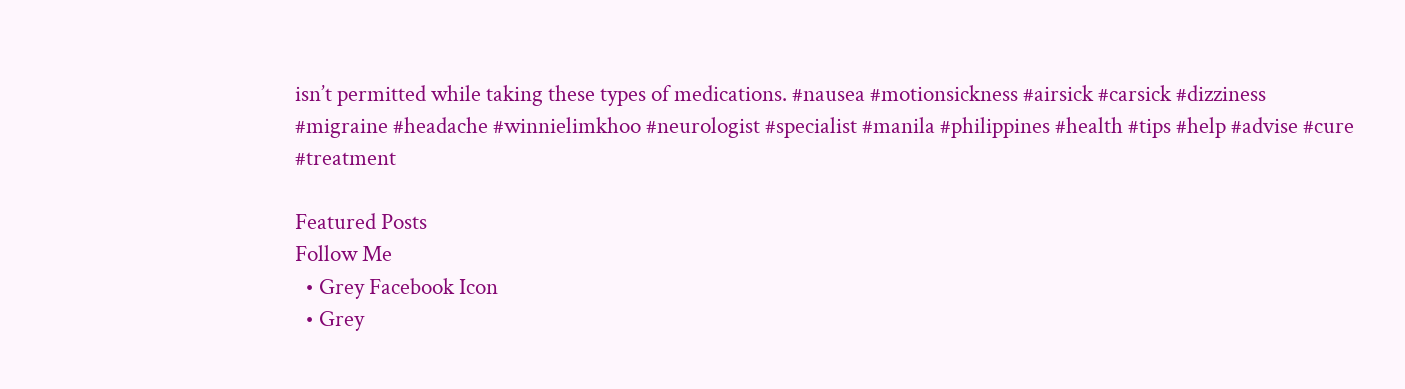isn’t permitted while taking these types of medications. #nausea #motionsickness #airsick #carsick #dizziness #migraine #headache #winnielimkhoo #neurologist #specialist #manila #philippines #health #tips #help #advise #cure #treatment

Featured Posts
Follow Me
  • Grey Facebook Icon
  • Grey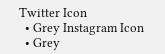Twitter Icon
  • Grey Instagram Icon
  • Grey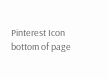Pinterest Icon
bottom of page